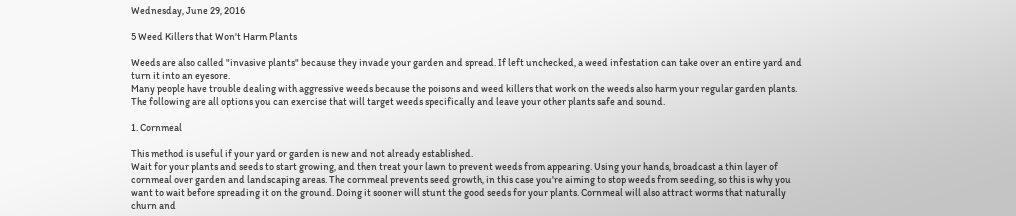Wednesday, June 29, 2016

5 Weed Killers that Won't Harm Plants

Weeds are also called "invasive plants" because they invade your garden and spread. If left unchecked, a weed infestation can take over an entire yard and turn it into an eyesore.
Many people have trouble dealing with aggressive weeds because the poisons and weed killers that work on the weeds also harm your regular garden plants.
The following are all options you can exercise that will target weeds specifically and leave your other plants safe and sound.

1. Cornmeal

This method is useful if your yard or garden is new and not already established.
Wait for your plants and seeds to start growing, and then treat your lawn to prevent weeds from appearing. Using your hands, broadcast a thin layer of cornmeal over garden and landscaping areas. The cornmeal prevents seed growth, in this case you're aiming to stop weeds from seeding, so this is why you want to wait before spreading it on the ground. Doing it sooner will stunt the good seeds for your plants. Cornmeal will also attract worms that naturally churn and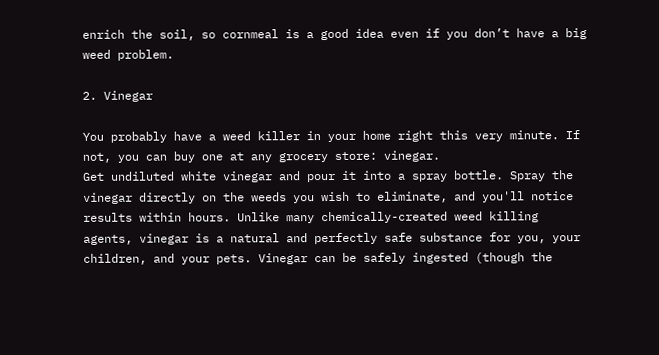enrich the soil, so cornmeal is a good idea even if you don’t have a big weed problem.

2. Vinegar

You probably have a weed killer in your home right this very minute. If not, you can buy one at any grocery store: vinegar.
Get undiluted white vinegar and pour it into a spray bottle. Spray the vinegar directly on the weeds you wish to eliminate, and you'll notice results within hours. Unlike many chemically-created weed killing agents, vinegar is a natural and perfectly safe substance for you, your children, and your pets. Vinegar can be safely ingested (though the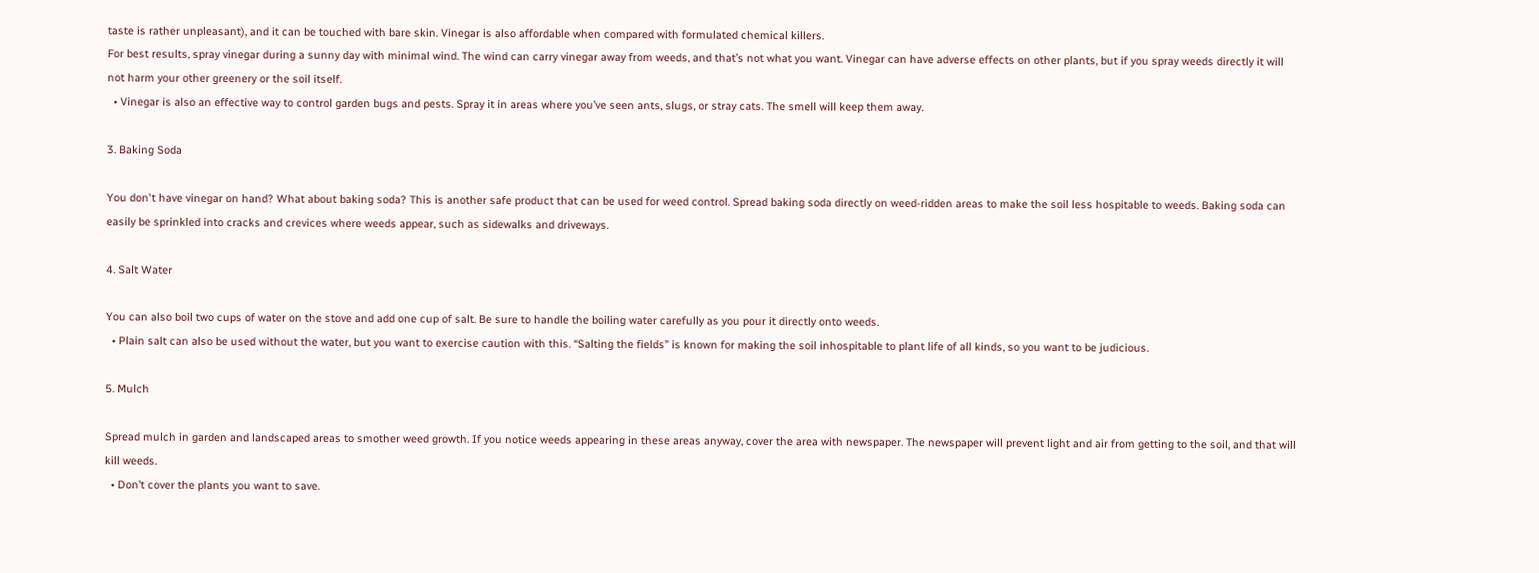taste is rather unpleasant), and it can be touched with bare skin. Vinegar is also affordable when compared with formulated chemical killers.
For best results, spray vinegar during a sunny day with minimal wind. The wind can carry vinegar away from weeds, and that’s not what you want. Vinegar can have adverse effects on other plants, but if you spray weeds directly it will not harm your other greenery or the soil itself.
  • Vinegar is also an effective way to control garden bugs and pests. Spray it in areas where you’ve seen ants, slugs, or stray cats. The smell will keep them away.

3. Baking Soda

You don't have vinegar on hand? What about baking soda? This is another safe product that can be used for weed control. Spread baking soda directly on weed-ridden areas to make the soil less hospitable to weeds. Baking soda can easily be sprinkled into cracks and crevices where weeds appear, such as sidewalks and driveways.

4. Salt Water

You can also boil two cups of water on the stove and add one cup of salt. Be sure to handle the boiling water carefully as you pour it directly onto weeds.
  • Plain salt can also be used without the water, but you want to exercise caution with this. “Salting the fields” is known for making the soil inhospitable to plant life of all kinds, so you want to be judicious.

5. Mulch

Spread mulch in garden and landscaped areas to smother weed growth. If you notice weeds appearing in these areas anyway, cover the area with newspaper. The newspaper will prevent light and air from getting to the soil, and that will kill weeds.
  • Don’t cover the plants you want to save.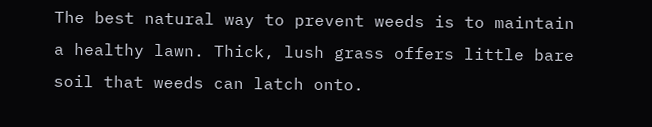The best natural way to prevent weeds is to maintain a healthy lawn. Thick, lush grass offers little bare soil that weeds can latch onto.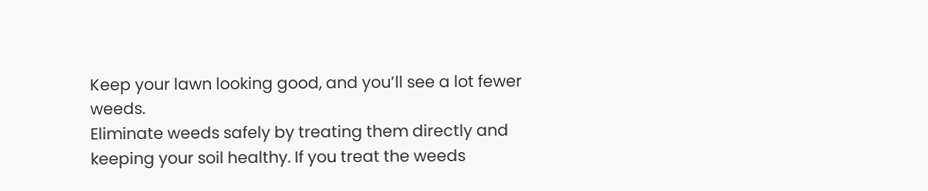Keep your lawn looking good, and you’ll see a lot fewer weeds.
Eliminate weeds safely by treating them directly and keeping your soil healthy. If you treat the weeds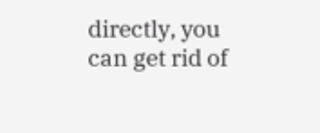directly, you can get rid of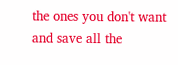the ones you don't want and save all the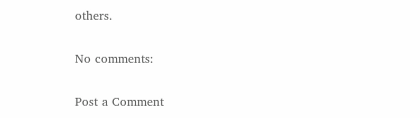others.

No comments:

Post a Comment